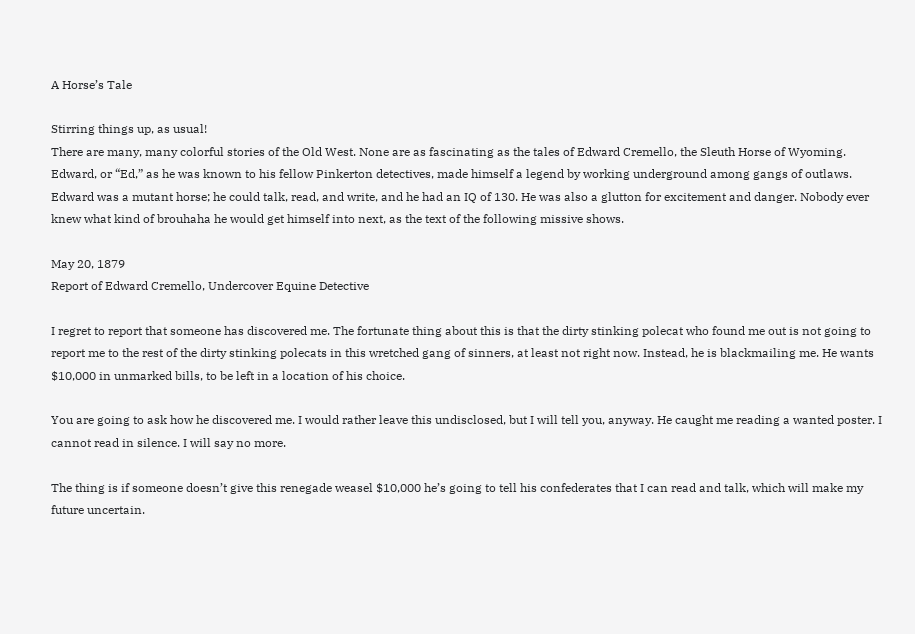A Horse’s Tale

Stirring things up, as usual!
There are many, many colorful stories of the Old West. None are as fascinating as the tales of Edward Cremello, the Sleuth Horse of Wyoming. Edward, or “Ed,” as he was known to his fellow Pinkerton detectives, made himself a legend by working underground among gangs of outlaws. Edward was a mutant horse; he could talk, read, and write, and he had an IQ of 130. He was also a glutton for excitement and danger. Nobody ever knew what kind of brouhaha he would get himself into next, as the text of the following missive shows.

May 20, 1879
Report of Edward Cremello, Undercover Equine Detective

I regret to report that someone has discovered me. The fortunate thing about this is that the dirty stinking polecat who found me out is not going to report me to the rest of the dirty stinking polecats in this wretched gang of sinners, at least not right now. Instead, he is blackmailing me. He wants $10,000 in unmarked bills, to be left in a location of his choice.

You are going to ask how he discovered me. I would rather leave this undisclosed, but I will tell you, anyway. He caught me reading a wanted poster. I cannot read in silence. I will say no more.

The thing is if someone doesn’t give this renegade weasel $10,000 he’s going to tell his confederates that I can read and talk, which will make my future uncertain.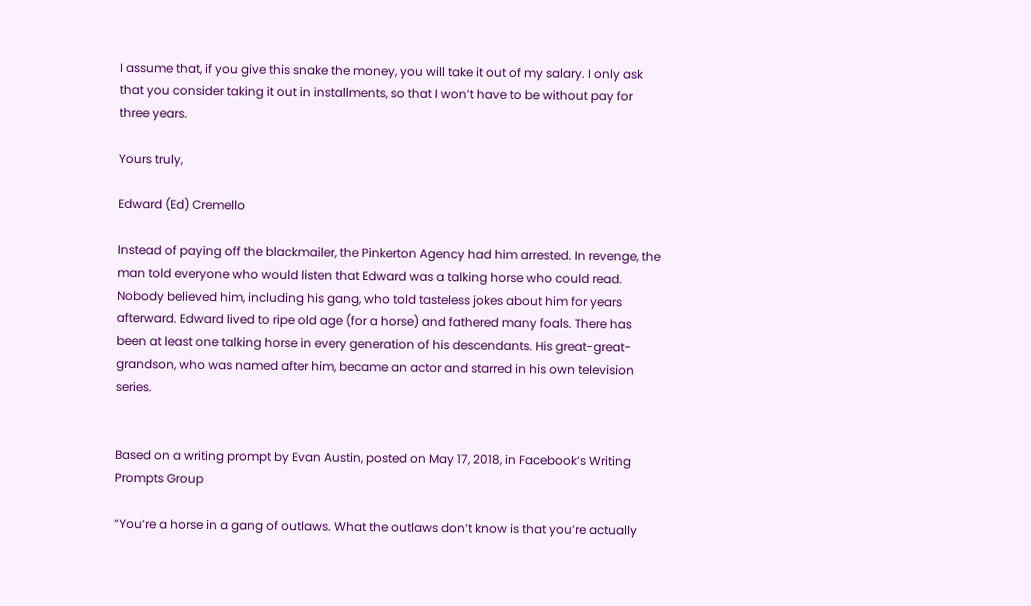I assume that, if you give this snake the money, you will take it out of my salary. I only ask that you consider taking it out in installments, so that I won’t have to be without pay for three years.

Yours truly,

Edward (Ed) Cremello

Instead of paying off the blackmailer, the Pinkerton Agency had him arrested. In revenge, the man told everyone who would listen that Edward was a talking horse who could read. Nobody believed him, including his gang, who told tasteless jokes about him for years afterward. Edward lived to ripe old age (for a horse) and fathered many foals. There has been at least one talking horse in every generation of his descendants. His great-great-grandson, who was named after him, became an actor and starred in his own television series.


Based on a writing prompt by Evan Austin, posted on May 17, 2018, in Facebook’s Writing Prompts Group

“You’re a horse in a gang of outlaws. What the outlaws don’t know is that you’re actually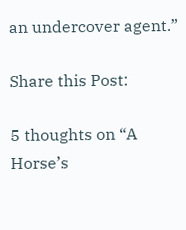an undercover agent.”

Share this Post:

5 thoughts on “A Horse’s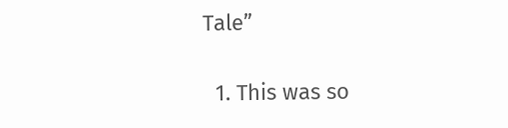Tale”

  1. This was so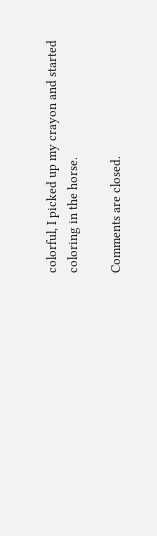colorful, I picked up my crayon and started coloring in the horse.

Comments are closed.